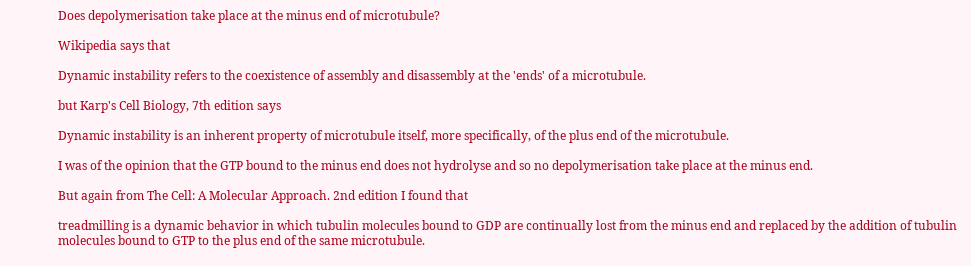Does depolymerisation take place at the minus end of microtubule?

Wikipedia says that

Dynamic instability refers to the coexistence of assembly and disassembly at the 'ends' of a microtubule.

but Karp's Cell Biology, 7th edition says

Dynamic instability is an inherent property of microtubule itself, more specifically, of the plus end of the microtubule.

I was of the opinion that the GTP bound to the minus end does not hydrolyse and so no depolymerisation take place at the minus end.

But again from The Cell: A Molecular Approach. 2nd edition I found that

treadmilling is a dynamic behavior in which tubulin molecules bound to GDP are continually lost from the minus end and replaced by the addition of tubulin molecules bound to GTP to the plus end of the same microtubule.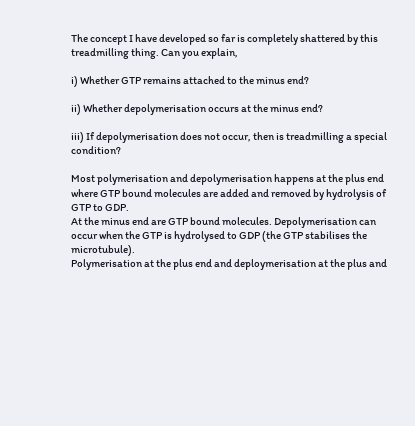The concept I have developed so far is completely shattered by this treadmilling thing. Can you explain,

i) Whether GTP remains attached to the minus end?

ii) Whether depolymerisation occurs at the minus end?

iii) If depolymerisation does not occur, then is treadmilling a special condition?

Most polymerisation and depolymerisation happens at the plus end where GTP bound molecules are added and removed by hydrolysis of GTP to GDP.
At the minus end are GTP bound molecules. Depolymerisation can occur when the GTP is hydrolysed to GDP (the GTP stabilises the microtubule).
Polymerisation at the plus end and deploymerisation at the plus and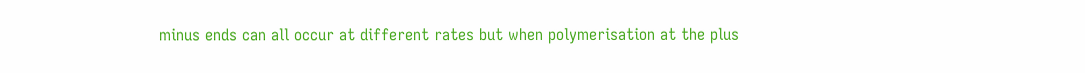minus ends can all occur at different rates but when polymerisation at the plus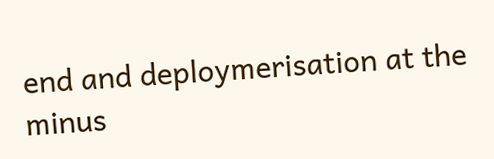end and deploymerisation at the minus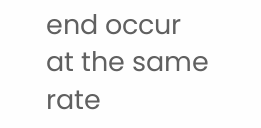end occur at the same rate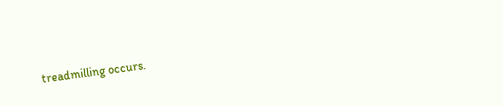treadmilling occurs.